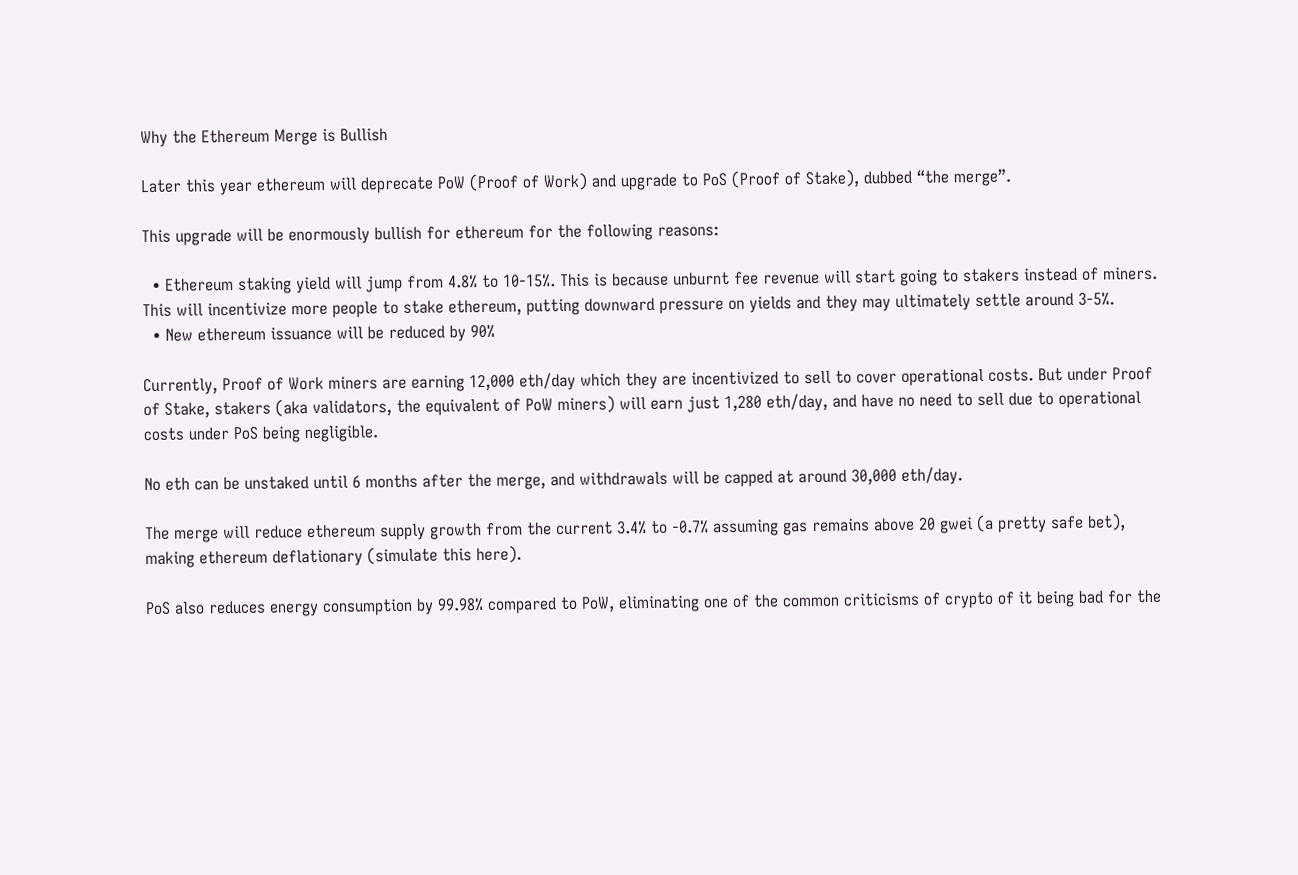Why the Ethereum Merge is Bullish

Later this year ethereum will deprecate PoW (Proof of Work) and upgrade to PoS (Proof of Stake), dubbed “the merge”.

This upgrade will be enormously bullish for ethereum for the following reasons:

  • Ethereum staking yield will jump from 4.8% to 10-15%. This is because unburnt fee revenue will start going to stakers instead of miners. This will incentivize more people to stake ethereum, putting downward pressure on yields and they may ultimately settle around 3-5%.
  • New ethereum issuance will be reduced by 90%

Currently, Proof of Work miners are earning 12,000 eth/day which they are incentivized to sell to cover operational costs. But under Proof of Stake, stakers (aka validators, the equivalent of PoW miners) will earn just 1,280 eth/day, and have no need to sell due to operational costs under PoS being negligible.

No eth can be unstaked until 6 months after the merge, and withdrawals will be capped at around 30,000 eth/day.

The merge will reduce ethereum supply growth from the current 3.4% to -0.7% assuming gas remains above 20 gwei (a pretty safe bet), making ethereum deflationary (simulate this here).

PoS also reduces energy consumption by 99.98% compared to PoW, eliminating one of the common criticisms of crypto of it being bad for the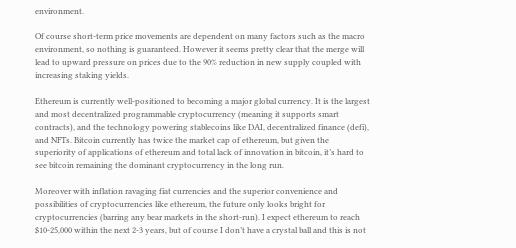environment.

Of course short-term price movements are dependent on many factors such as the macro environment, so nothing is guaranteed. However it seems pretty clear that the merge will lead to upward pressure on prices due to the 90% reduction in new supply coupled with increasing staking yields.

Ethereum is currently well-positioned to becoming a major global currency. It is the largest and most decentralized programmable cryptocurrency (meaning it supports smart contracts), and the technology powering stablecoins like DAI, decentralized finance (defi), and NFTs. Bitcoin currently has twice the market cap of ethereum, but given the superiority of applications of ethereum and total lack of innovation in bitcoin, it’s hard to see bitcoin remaining the dominant cryptocurrency in the long run.

Moreover with inflation ravaging fiat currencies and the superior convenience and possibilities of cryptocurrencies like ethereum, the future only looks bright for cryptocurrencies (barring any bear markets in the short-run). I expect ethereum to reach $10-25,000 within the next 2-3 years, but of course I don’t have a crystal ball and this is not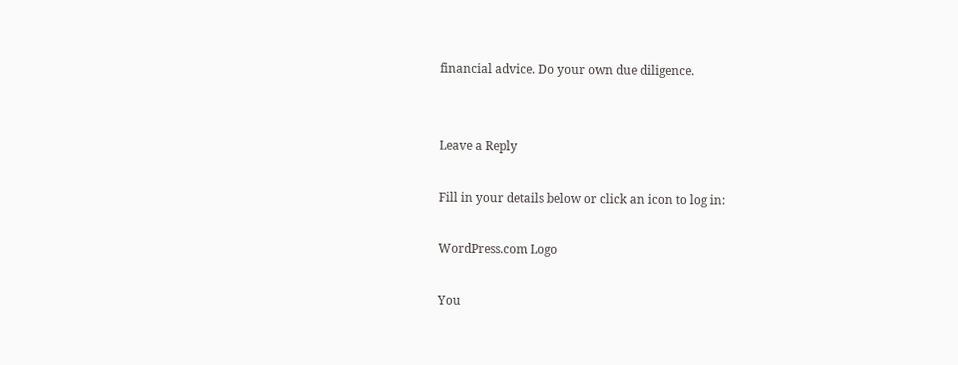financial advice. Do your own due diligence.


Leave a Reply

Fill in your details below or click an icon to log in:

WordPress.com Logo

You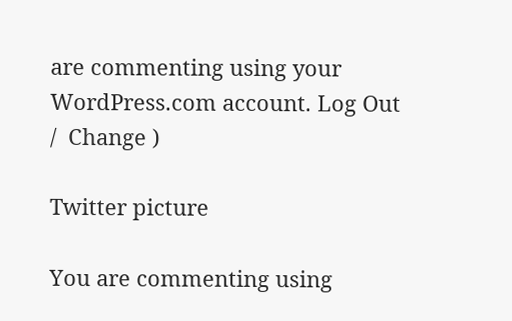are commenting using your WordPress.com account. Log Out /  Change )

Twitter picture

You are commenting using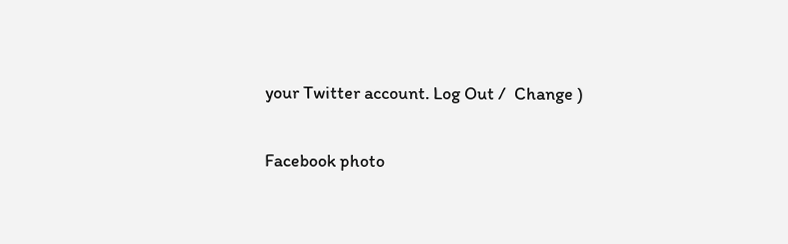your Twitter account. Log Out /  Change )

Facebook photo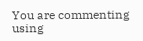You are commenting using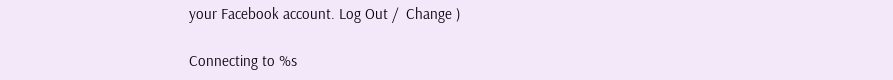your Facebook account. Log Out /  Change )

Connecting to %s